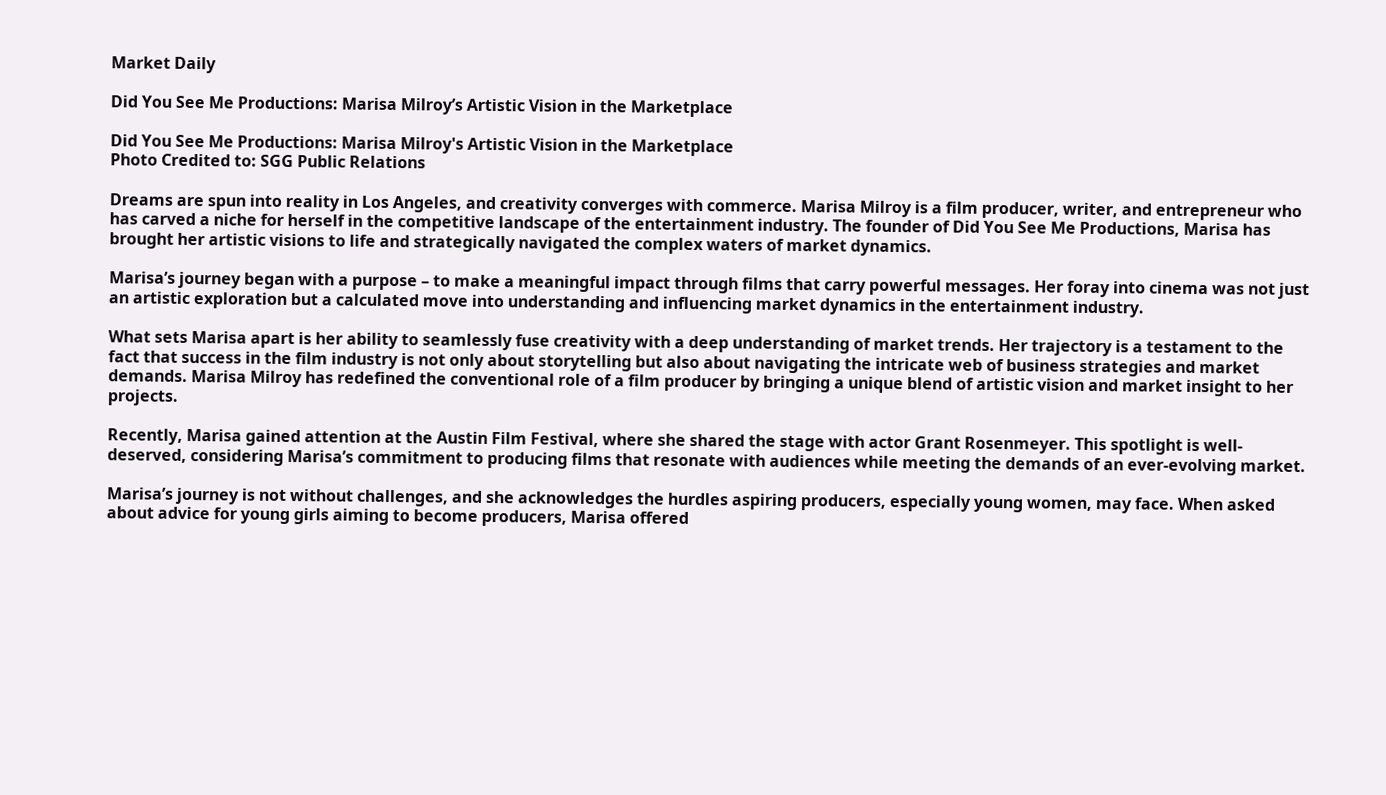Market Daily

Did You See Me Productions: Marisa Milroy’s Artistic Vision in the Marketplace

Did You See Me Productions: Marisa Milroy's Artistic Vision in the Marketplace
Photo Credited to: SGG Public Relations

Dreams are spun into reality in Los Angeles, and creativity converges with commerce. Marisa Milroy is a film producer, writer, and entrepreneur who has carved a niche for herself in the competitive landscape of the entertainment industry. The founder of Did You See Me Productions, Marisa has brought her artistic visions to life and strategically navigated the complex waters of market dynamics.

Marisa’s journey began with a purpose – to make a meaningful impact through films that carry powerful messages. Her foray into cinema was not just an artistic exploration but a calculated move into understanding and influencing market dynamics in the entertainment industry.

What sets Marisa apart is her ability to seamlessly fuse creativity with a deep understanding of market trends. Her trajectory is a testament to the fact that success in the film industry is not only about storytelling but also about navigating the intricate web of business strategies and market demands. Marisa Milroy has redefined the conventional role of a film producer by bringing a unique blend of artistic vision and market insight to her projects.

Recently, Marisa gained attention at the Austin Film Festival, where she shared the stage with actor Grant Rosenmeyer. This spotlight is well-deserved, considering Marisa’s commitment to producing films that resonate with audiences while meeting the demands of an ever-evolving market.

Marisa’s journey is not without challenges, and she acknowledges the hurdles aspiring producers, especially young women, may face. When asked about advice for young girls aiming to become producers, Marisa offered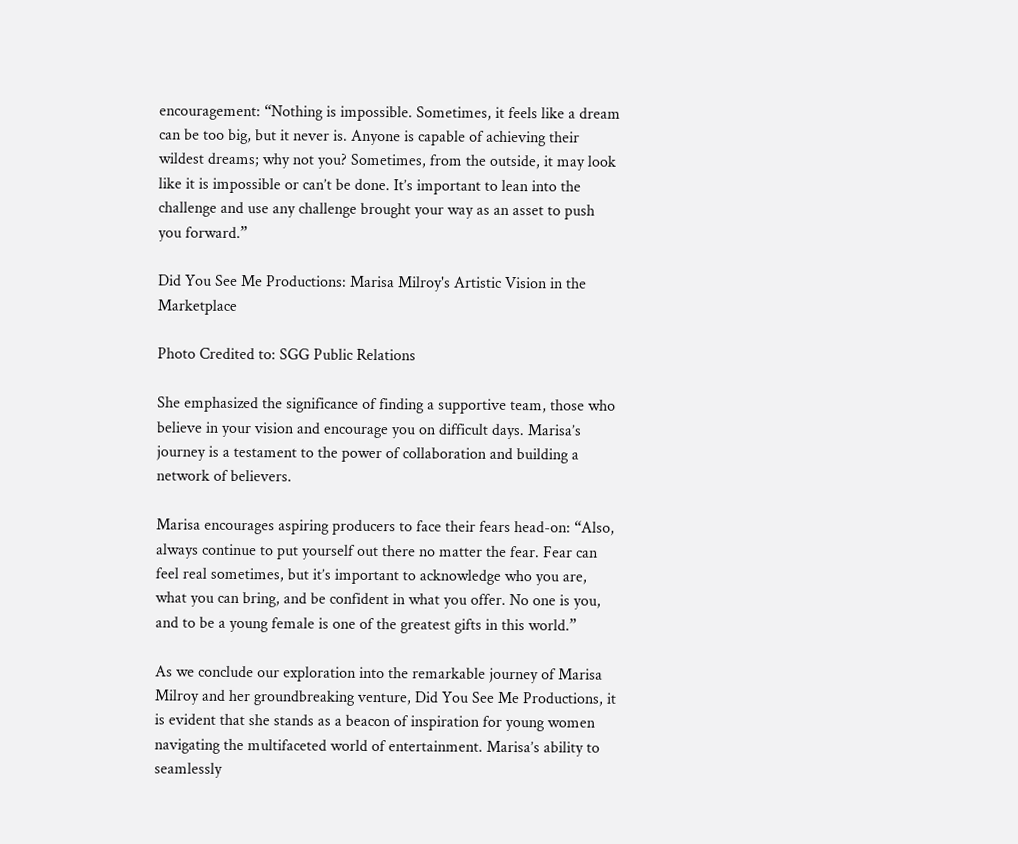encouragement: “Nothing is impossible. Sometimes, it feels like a dream can be too big, but it never is. Anyone is capable of achieving their wildest dreams; why not you? Sometimes, from the outside, it may look like it is impossible or can’t be done. It’s important to lean into the challenge and use any challenge brought your way as an asset to push you forward.”

Did You See Me Productions: Marisa Milroy's Artistic Vision in the Marketplace

Photo Credited to: SGG Public Relations

She emphasized the significance of finding a supportive team, those who believe in your vision and encourage you on difficult days. Marisa’s journey is a testament to the power of collaboration and building a network of believers.

Marisa encourages aspiring producers to face their fears head-on: “Also, always continue to put yourself out there no matter the fear. Fear can feel real sometimes, but it’s important to acknowledge who you are, what you can bring, and be confident in what you offer. No one is you, and to be a young female is one of the greatest gifts in this world.”

As we conclude our exploration into the remarkable journey of Marisa Milroy and her groundbreaking venture, Did You See Me Productions, it is evident that she stands as a beacon of inspiration for young women navigating the multifaceted world of entertainment. Marisa’s ability to seamlessly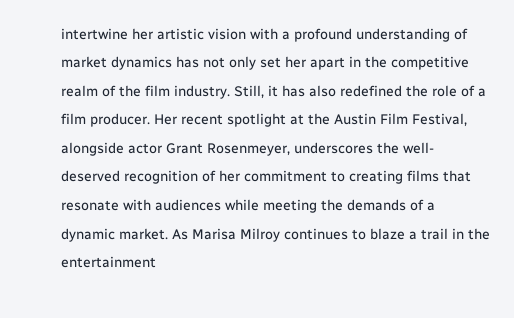intertwine her artistic vision with a profound understanding of market dynamics has not only set her apart in the competitive realm of the film industry. Still, it has also redefined the role of a film producer. Her recent spotlight at the Austin Film Festival, alongside actor Grant Rosenmeyer, underscores the well-deserved recognition of her commitment to creating films that resonate with audiences while meeting the demands of a dynamic market. As Marisa Milroy continues to blaze a trail in the entertainment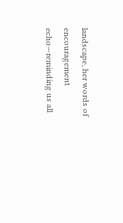landscape, her words of encouragement echo—reminding us all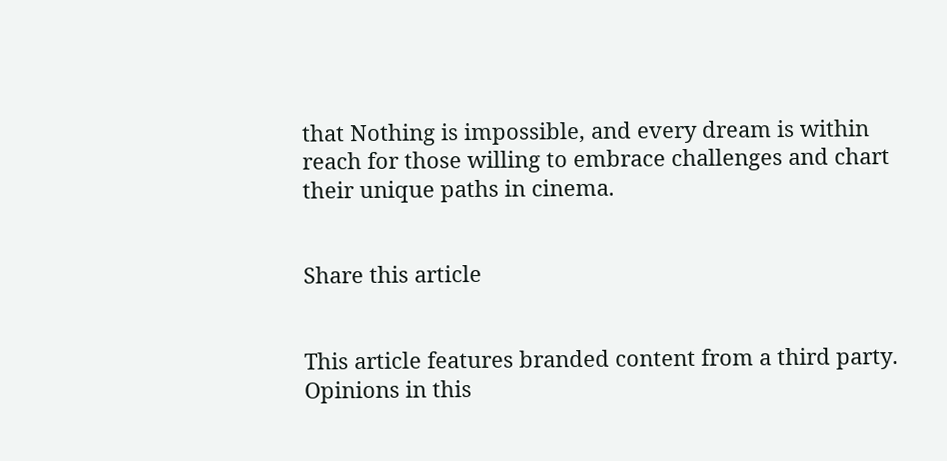that Nothing is impossible, and every dream is within reach for those willing to embrace challenges and chart their unique paths in cinema.


Share this article


This article features branded content from a third party. Opinions in this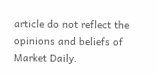article do not reflect the opinions and beliefs of Market Daily.